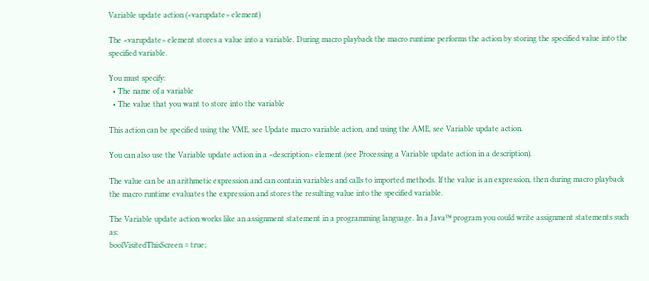Variable update action (<varupdate> element)

The <varupdate> element stores a value into a variable. During macro playback the macro runtime performs the action by storing the specified value into the specified variable.

You must specify:
  • The name of a variable
  • The value that you want to store into the variable

This action can be specified using the VME, see Update macro variable action, and using the AME, see Variable update action.

You can also use the Variable update action in a <description> element (see Processing a Variable update action in a description).

The value can be an arithmetic expression and can contain variables and calls to imported methods. If the value is an expression, then during macro playback the macro runtime evaluates the expression and stores the resulting value into the specified variable.

The Variable update action works like an assignment statement in a programming language. In a Java™ program you could write assignment statements such as:
boolVisitedThisScreen = true;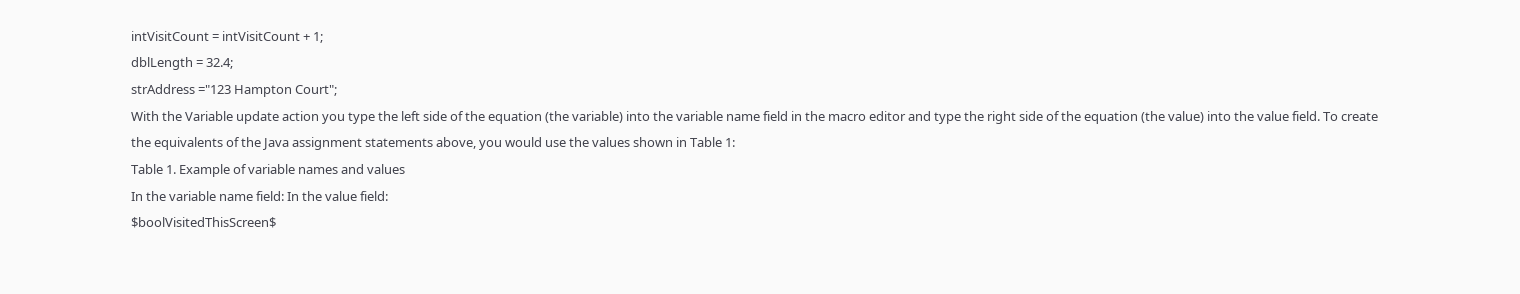intVisitCount = intVisitCount + 1;
dblLength = 32.4;
strAddress ="123 Hampton Court";
With the Variable update action you type the left side of the equation (the variable) into the variable name field in the macro editor and type the right side of the equation (the value) into the value field. To create the equivalents of the Java assignment statements above, you would use the values shown in Table 1:
Table 1. Example of variable names and values
In the variable name field: In the value field:
$boolVisitedThisScreen$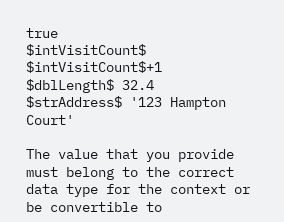true
$intVisitCount$ $intVisitCount$+1
$dblLength$ 32.4
$strAddress$ '123 Hampton Court'

The value that you provide must belong to the correct data type for the context or be convertible to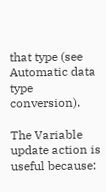that type (see Automatic data type conversion).

The Variable update action is useful because: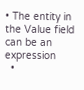• The entity in the Value field can be an expression
  •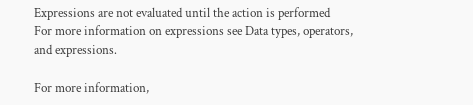Expressions are not evaluated until the action is performed
For more information on expressions see Data types, operators, and expressions.

For more information,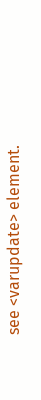see <varupdate> element.